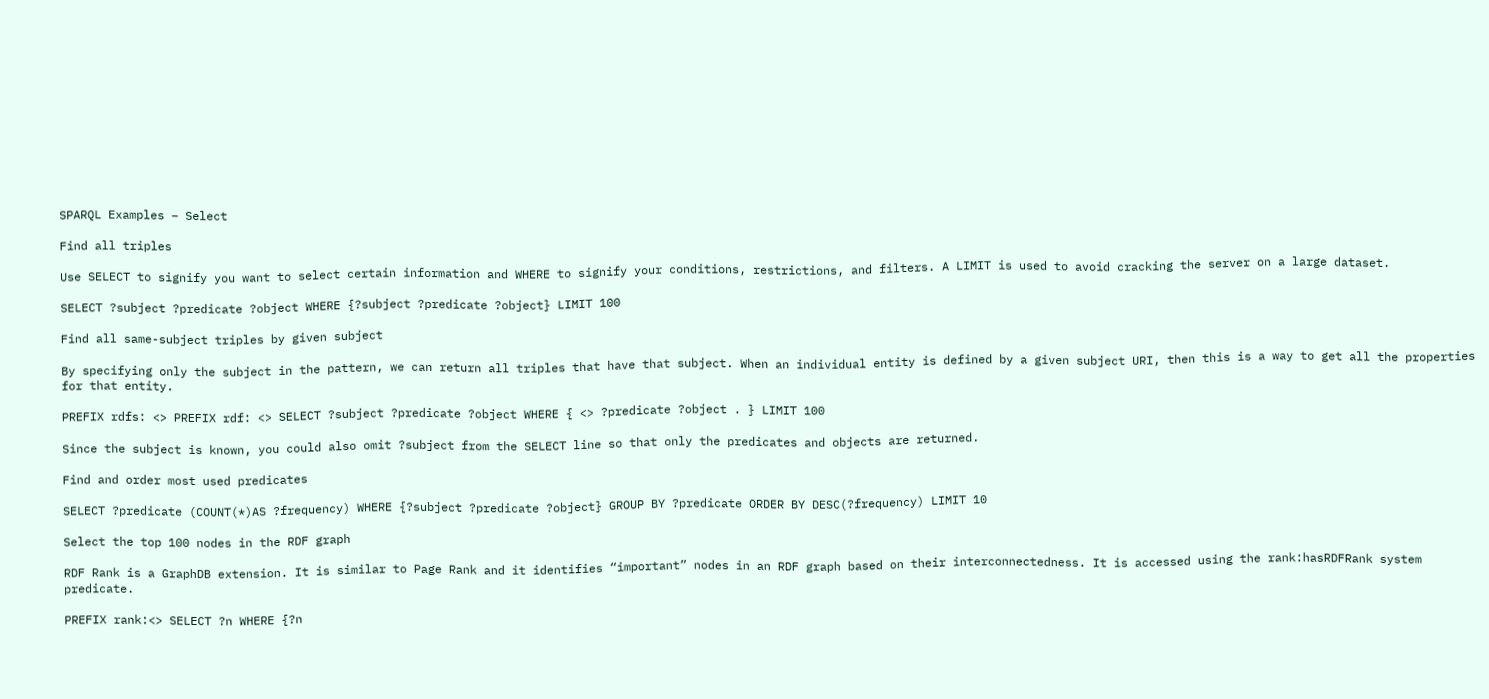SPARQL Examples – Select

Find all triples

Use SELECT to signify you want to select certain information and WHERE to signify your conditions, restrictions, and filters. A LIMIT is used to avoid cracking the server on a large dataset.

SELECT ?subject ?predicate ?object WHERE {?subject ?predicate ?object} LIMIT 100

Find all same-subject triples by given subject

By specifying only the subject in the pattern, we can return all triples that have that subject. When an individual entity is defined by a given subject URI, then this is a way to get all the properties for that entity.

PREFIX rdfs: <> PREFIX rdf: <> SELECT ?subject ?predicate ?object WHERE { <> ?predicate ?object . } LIMIT 100

Since the subject is known, you could also omit ?subject from the SELECT line so that only the predicates and objects are returned.

Find and order most used predicates

SELECT ?predicate (COUNT(*)AS ?frequency) WHERE {?subject ?predicate ?object} GROUP BY ?predicate ORDER BY DESC(?frequency) LIMIT 10

Select the top 100 nodes in the RDF graph

RDF Rank is a GraphDB extension. It is similar to Page Rank and it identifies “important” nodes in an RDF graph based on their interconnectedness. It is accessed using the rank:hasRDFRank system predicate.

PREFIX rank:<> SELECT ?n WHERE {?n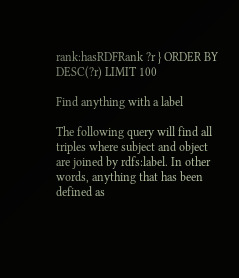rank:hasRDFRank ?r } ORDER BY DESC(?r) LIMIT 100

Find anything with a label

The following query will find all triples where subject and object are joined by rdfs:label. In other words, anything that has been defined as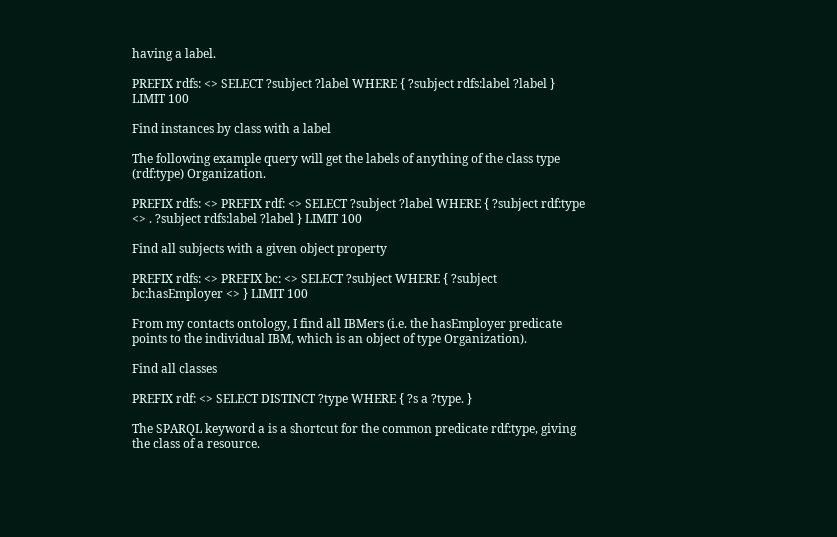having a label.

PREFIX rdfs: <> SELECT ?subject ?label WHERE { ?subject rdfs:label ?label } LIMIT 100

Find instances by class with a label

The following example query will get the labels of anything of the class type (rdf:type) Organization.

PREFIX rdfs: <> PREFIX rdf: <> SELECT ?subject ?label WHERE { ?subject rdf:type <> . ?subject rdfs:label ?label } LIMIT 100

Find all subjects with a given object property

PREFIX rdfs: <> PREFIX bc: <> SELECT ?subject WHERE { ?subject bc:hasEmployer <> } LIMIT 100

From my contacts ontology, I find all IBMers (i.e. the hasEmployer predicate points to the individual IBM, which is an object of type Organization).

Find all classes

PREFIX rdf: <> SELECT DISTINCT ?type WHERE { ?s a ?type. }

The SPARQL keyword a is a shortcut for the common predicate rdf:type, giving the class of a resource.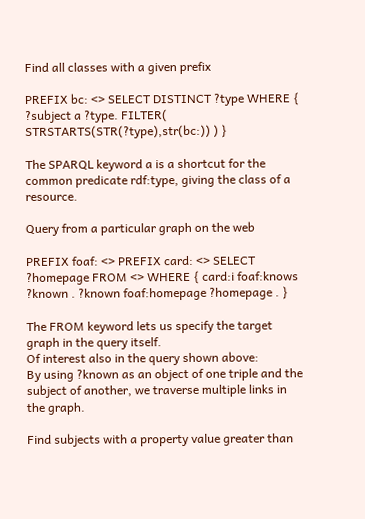Find all classes with a given prefix

PREFIX bc: <> SELECT DISTINCT ?type WHERE { ?subject a ?type. FILTER( STRSTARTS(STR(?type),str(bc:)) ) }

The SPARQL keyword a is a shortcut for the common predicate rdf:type, giving the class of a resource.

Query from a particular graph on the web

PREFIX foaf: <> PREFIX card: <> SELECT ?homepage FROM <> WHERE { card:i foaf:knows ?known . ?known foaf:homepage ?homepage . }

The FROM keyword lets us specify the target graph in the query itself.
Of interest also in the query shown above:
By using ?known as an object of one triple and the subject of another, we traverse multiple links in the graph.

Find subjects with a property value greater than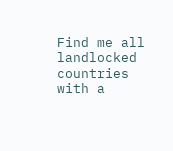Find me all landlocked countries with a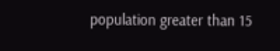population greater than 15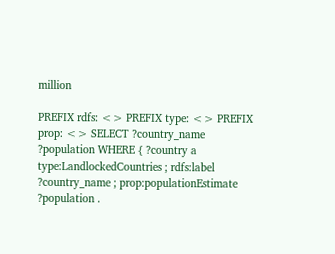million

PREFIX rdfs: <> PREFIX type: <> PREFIX prop: <> SELECT ?country_name ?population WHERE { ?country a type:LandlockedCountries ; rdfs:label ?country_name ; prop:populationEstimate ?population .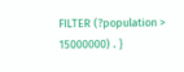FILTER (?population > 15000000) . }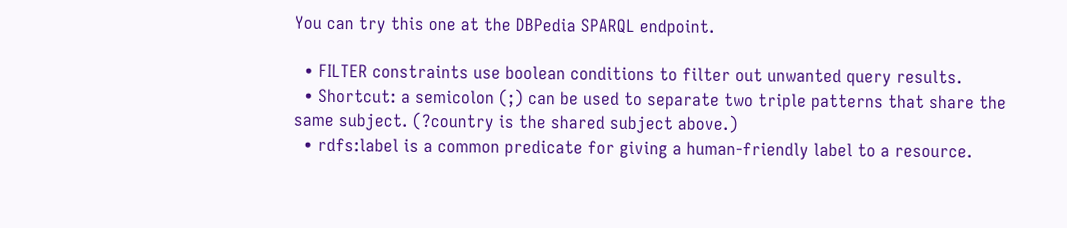You can try this one at the DBPedia SPARQL endpoint.

  • FILTER constraints use boolean conditions to filter out unwanted query results.
  • Shortcut: a semicolon (;) can be used to separate two triple patterns that share the same subject. (?country is the shared subject above.)
  • rdfs:label is a common predicate for giving a human-friendly label to a resource.